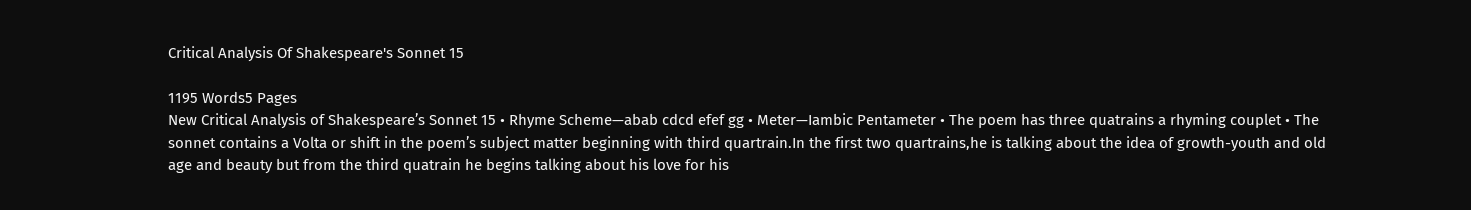Critical Analysis Of Shakespeare's Sonnet 15

1195 Words5 Pages
New Critical Analysis of Shakespeare’s Sonnet 15 • Rhyme Scheme—abab cdcd efef gg • Meter—Iambic Pentameter • The poem has three quatrains a rhyming couplet • The sonnet contains a Volta or shift in the poem’s subject matter beginning with third quartrain.In the first two quartrains,he is talking about the idea of growth-youth and old age and beauty but from the third quatrain he begins talking about his love for his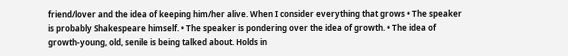friend/lover and the idea of keeping him/her alive. When I consider everything that grows • The speaker is probably Shakespeare himself. • The speaker is pondering over the idea of growth. • The idea of growth-young, old, senile is being talked about. Holds in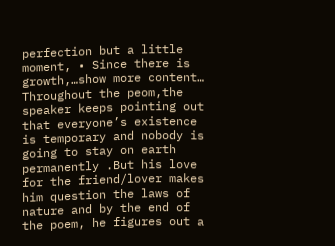perfection but a little moment, • Since there is growth,…show more content…
Throughout the peom,the speaker keeps pointing out that everyone’s existence is temporary and nobody is going to stay on earth permanently .But his love for the friend/lover makes him question the laws of nature and by the end of the poem, he figures out a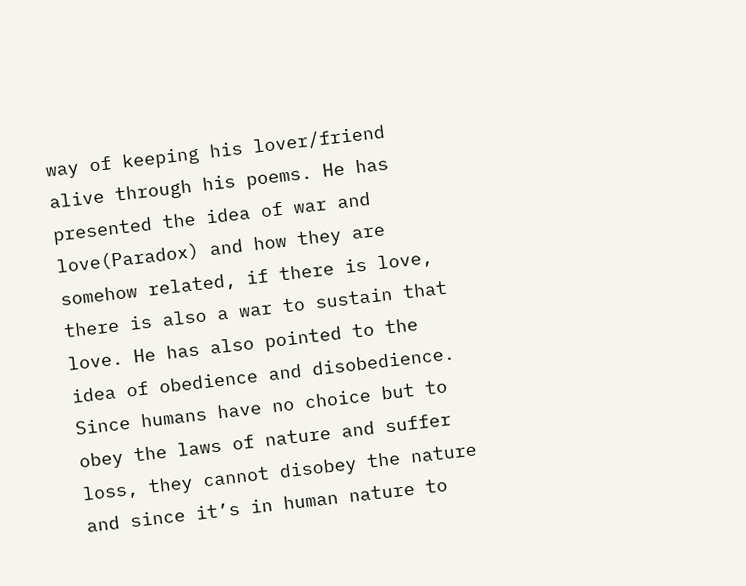way of keeping his lover/friend alive through his poems. He has presented the idea of war and love(Paradox) and how they are somehow related, if there is love, there is also a war to sustain that love. He has also pointed to the idea of obedience and disobedience. Since humans have no choice but to obey the laws of nature and suffer loss, they cannot disobey the nature and since it’s in human nature to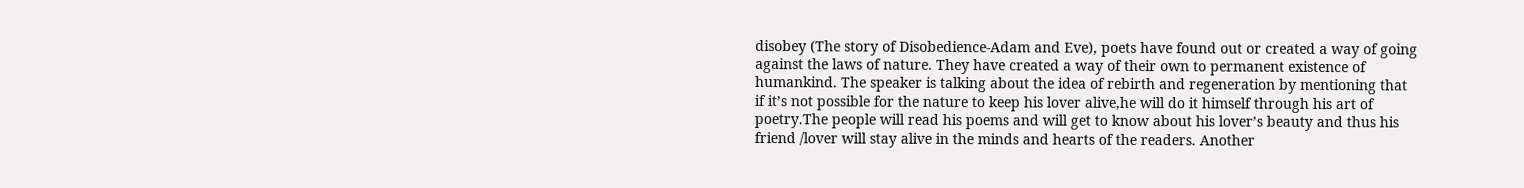disobey (The story of Disobedience-Adam and Eve), poets have found out or created a way of going against the laws of nature. They have created a way of their own to permanent existence of humankind. The speaker is talking about the idea of rebirth and regeneration by mentioning that if it’s not possible for the nature to keep his lover alive,he will do it himself through his art of poetry.The people will read his poems and will get to know about his lover’s beauty and thus his friend /lover will stay alive in the minds and hearts of the readers. Another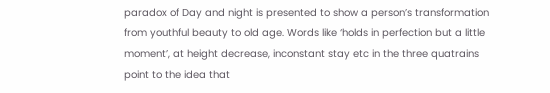paradox of Day and night is presented to show a person’s transformation from youthful beauty to old age. Words like ‘holds in perfection but a little moment’, at height decrease, inconstant stay etc in the three quatrains point to the idea that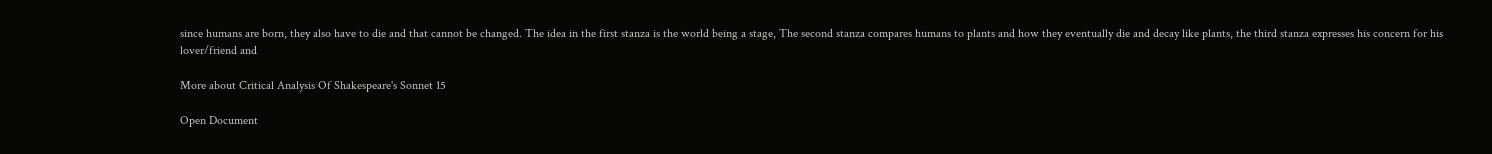since humans are born, they also have to die and that cannot be changed. The idea in the first stanza is the world being a stage, The second stanza compares humans to plants and how they eventually die and decay like plants, the third stanza expresses his concern for his lover/friend and

More about Critical Analysis Of Shakespeare's Sonnet 15

Open Document